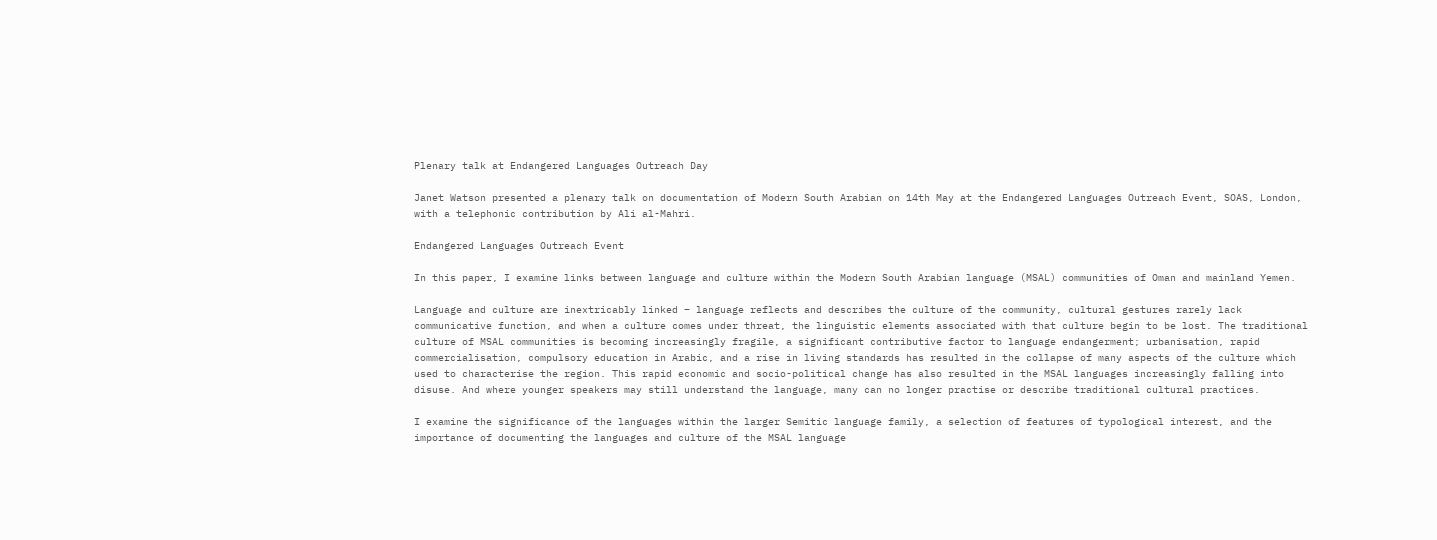Plenary talk at Endangered Languages Outreach Day

Janet Watson presented a plenary talk on documentation of Modern South Arabian on 14th May at the Endangered Languages Outreach Event, SOAS, London, with a telephonic contribution by Ali al-Mahri.

Endangered Languages Outreach Event

In this paper, I examine links between language and culture within the Modern South Arabian language (MSAL) communities of Oman and mainland Yemen.

Language and culture are inextricably linked – language reflects and describes the culture of the community, cultural gestures rarely lack communicative function, and when a culture comes under threat, the linguistic elements associated with that culture begin to be lost. The traditional culture of MSAL communities is becoming increasingly fragile, a significant contributive factor to language endangerment; urbanisation, rapid commercialisation, compulsory education in Arabic, and a rise in living standards has resulted in the collapse of many aspects of the culture which used to characterise the region. This rapid economic and socio-political change has also resulted in the MSAL languages increasingly falling into disuse. And where younger speakers may still understand the language, many can no longer practise or describe traditional cultural practices.

I examine the significance of the languages within the larger Semitic language family, a selection of features of typological interest, and the importance of documenting the languages and culture of the MSAL language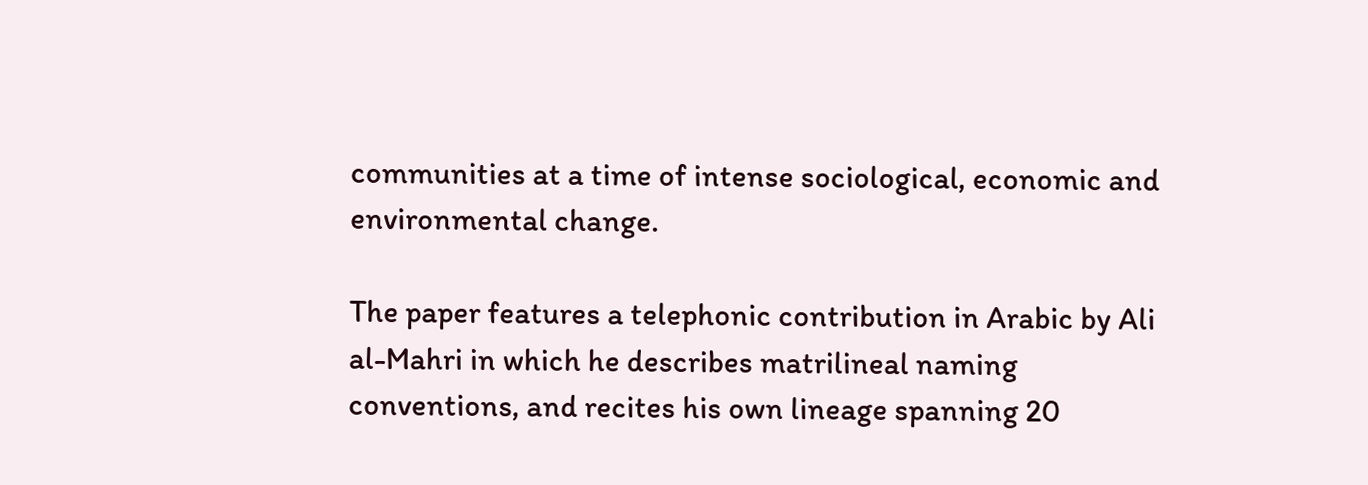communities at a time of intense sociological, economic and environmental change.

The paper features a telephonic contribution in Arabic by Ali al-Mahri in which he describes matrilineal naming conventions, and recites his own lineage spanning 20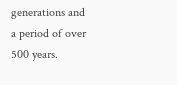generations and a period of over 500 years.